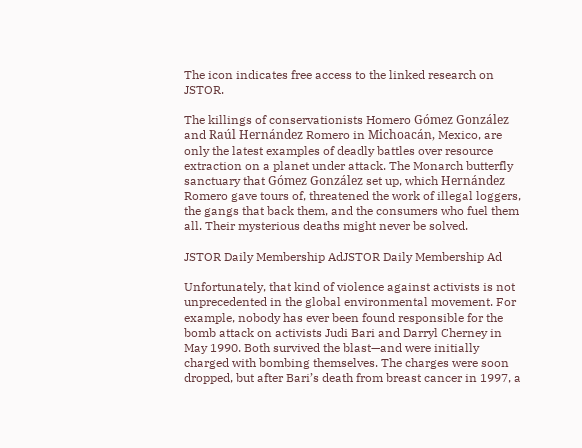The icon indicates free access to the linked research on JSTOR.

The killings of conservationists Homero Gómez González and Raúl Hernández Romero in Michoacán, Mexico, are only the latest examples of deadly battles over resource extraction on a planet under attack. The Monarch butterfly sanctuary that Gómez González set up, which Hernández Romero gave tours of, threatened the work of illegal loggers, the gangs that back them, and the consumers who fuel them all. Their mysterious deaths might never be solved.

JSTOR Daily Membership AdJSTOR Daily Membership Ad

Unfortunately, that kind of violence against activists is not unprecedented in the global environmental movement. For example, nobody has ever been found responsible for the bomb attack on activists Judi Bari and Darryl Cherney in May 1990. Both survived the blast—and were initially charged with bombing themselves. The charges were soon dropped, but after Bari’s death from breast cancer in 1997, a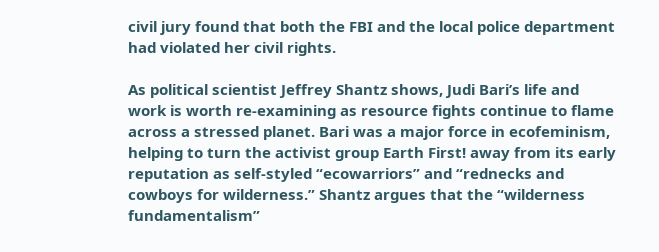civil jury found that both the FBI and the local police department had violated her civil rights.

As political scientist Jeffrey Shantz shows, Judi Bari’s life and work is worth re-examining as resource fights continue to flame across a stressed planet. Bari was a major force in ecofeminism, helping to turn the activist group Earth First! away from its early reputation as self-styled “ecowarriors” and “rednecks and cowboys for wilderness.” Shantz argues that the “wilderness fundamentalism”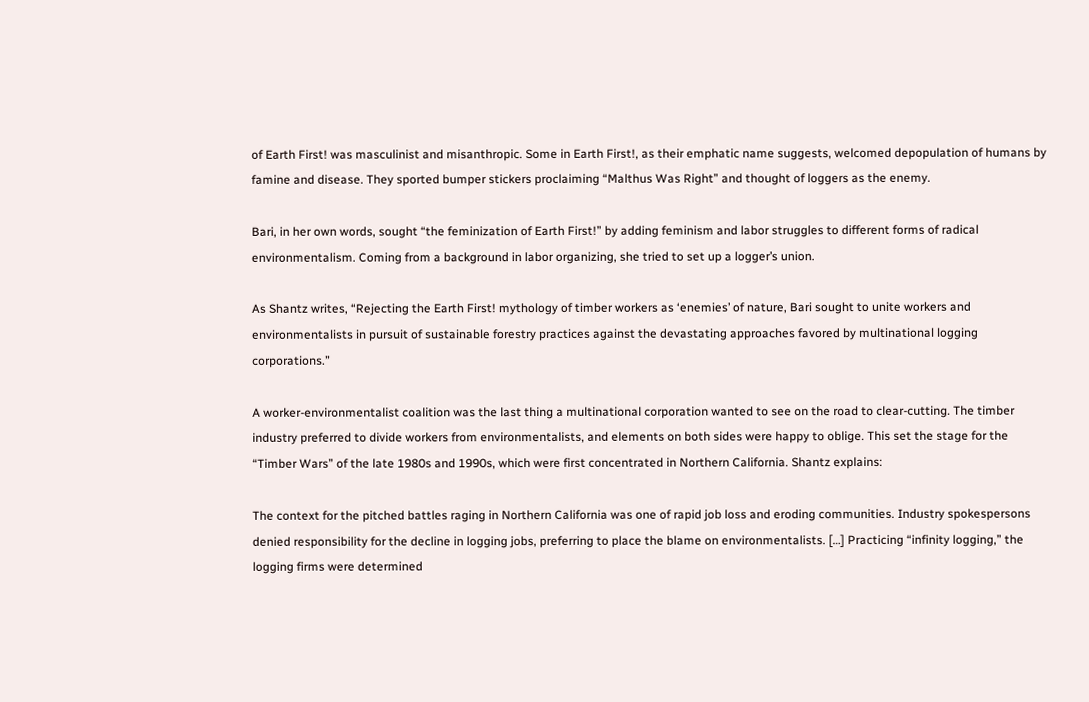of Earth First! was masculinist and misanthropic. Some in Earth First!, as their emphatic name suggests, welcomed depopulation of humans by famine and disease. They sported bumper stickers proclaiming “Malthus Was Right” and thought of loggers as the enemy.

Bari, in her own words, sought “the feminization of Earth First!” by adding feminism and labor struggles to different forms of radical environmentalism. Coming from a background in labor organizing, she tried to set up a logger’s union.

As Shantz writes, “Rejecting the Earth First! mythology of timber workers as ‘enemies’ of nature, Bari sought to unite workers and environmentalists in pursuit of sustainable forestry practices against the devastating approaches favored by multinational logging corporations.”

A worker-environmentalist coalition was the last thing a multinational corporation wanted to see on the road to clear-cutting. The timber industry preferred to divide workers from environmentalists, and elements on both sides were happy to oblige. This set the stage for the “Timber Wars” of the late 1980s and 1990s, which were first concentrated in Northern California. Shantz explains:

The context for the pitched battles raging in Northern California was one of rapid job loss and eroding communities. Industry spokespersons denied responsibility for the decline in logging jobs, preferring to place the blame on environmentalists. […] Practicing “infinity logging,” the logging firms were determined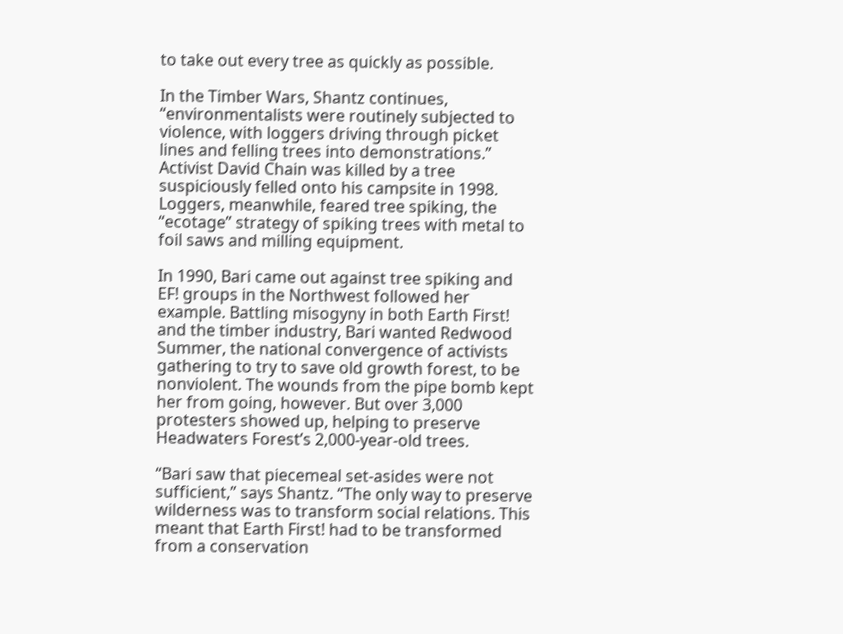to take out every tree as quickly as possible.

In the Timber Wars, Shantz continues, “environmentalists were routinely subjected to violence, with loggers driving through picket lines and felling trees into demonstrations.” Activist David Chain was killed by a tree suspiciously felled onto his campsite in 1998. Loggers, meanwhile, feared tree spiking, the “ecotage” strategy of spiking trees with metal to foil saws and milling equipment.

In 1990, Bari came out against tree spiking and EF! groups in the Northwest followed her example. Battling misogyny in both Earth First! and the timber industry, Bari wanted Redwood Summer, the national convergence of activists gathering to try to save old growth forest, to be nonviolent. The wounds from the pipe bomb kept her from going, however. But over 3,000 protesters showed up, helping to preserve Headwaters Forest’s 2,000-year-old trees.

“Bari saw that piecemeal set-asides were not sufficient,” says Shantz. “The only way to preserve wilderness was to transform social relations. This meant that Earth First! had to be transformed from a conservation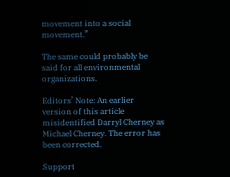movement into a social movement.”

The same could probably be said for all environmental organizations.

Editors’ Note: An earlier version of this article misidentified Darryl Cherney as Michael Cherney. The error has been corrected.

Support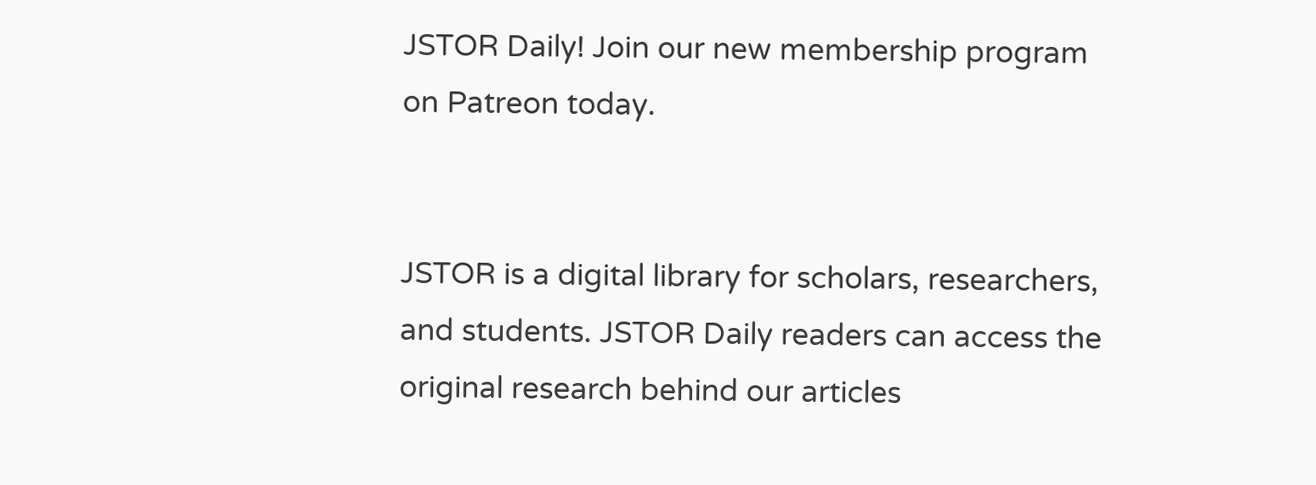JSTOR Daily! Join our new membership program on Patreon today.


JSTOR is a digital library for scholars, researchers, and students. JSTOR Daily readers can access the original research behind our articles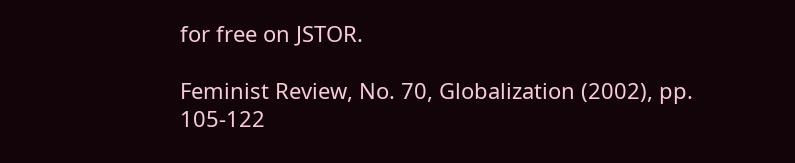for free on JSTOR.

Feminist Review, No. 70, Globalization (2002), pp. 105-122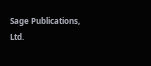Sage Publications, Ltd.